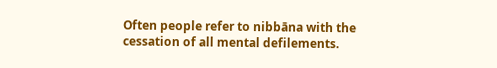Often people refer to nibbāna with the cessation of all mental defilements.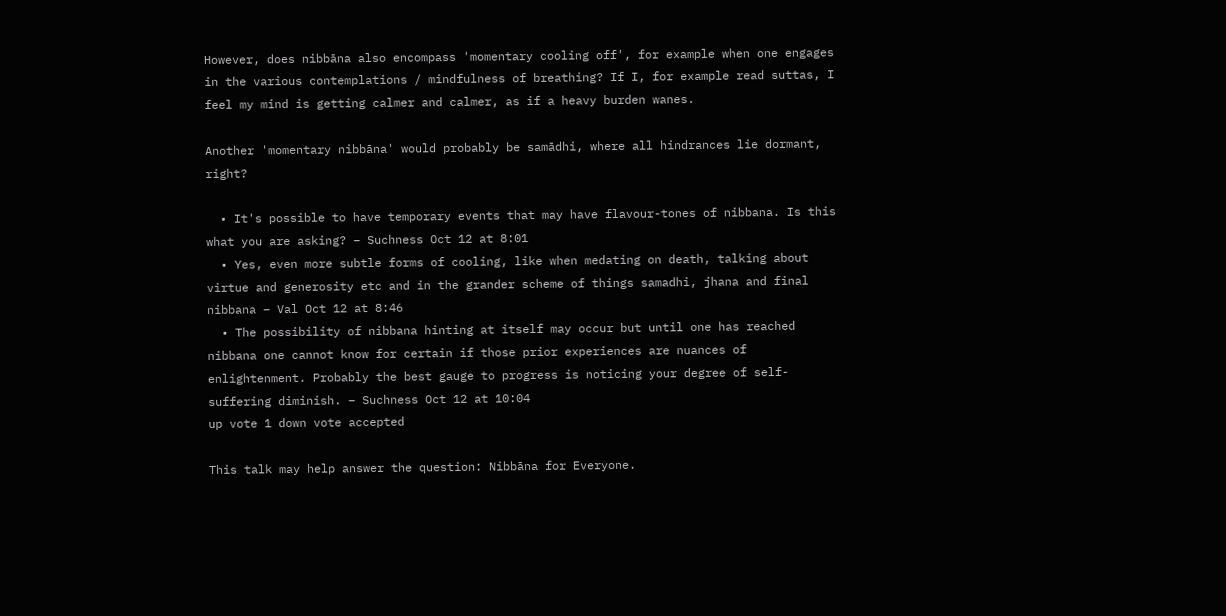However, does nibbāna also encompass 'momentary cooling off', for example when one engages in the various contemplations / mindfulness of breathing? If I, for example read suttas, I feel my mind is getting calmer and calmer, as if a heavy burden wanes.

Another 'momentary nibbāna' would probably be samādhi, where all hindrances lie dormant, right?

  • It's possible to have temporary events that may have flavour-tones of nibbana. Is this what you are asking? – Suchness Oct 12 at 8:01
  • Yes, even more subtle forms of cooling, like when medating on death, talking about virtue and generosity etc and in the grander scheme of things samadhi, jhana and final nibbana – Val Oct 12 at 8:46
  • The possibility of nibbana hinting at itself may occur but until one has reached nibbana one cannot know for certain if those prior experiences are nuances of enlightenment. Probably the best gauge to progress is noticing your degree of self-suffering diminish. – Suchness Oct 12 at 10:04
up vote 1 down vote accepted

This talk may help answer the question: Nibbāna for Everyone.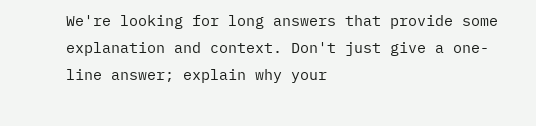We're looking for long answers that provide some explanation and context. Don't just give a one-line answer; explain why your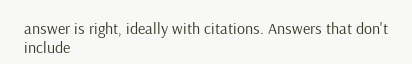answer is right, ideally with citations. Answers that don't include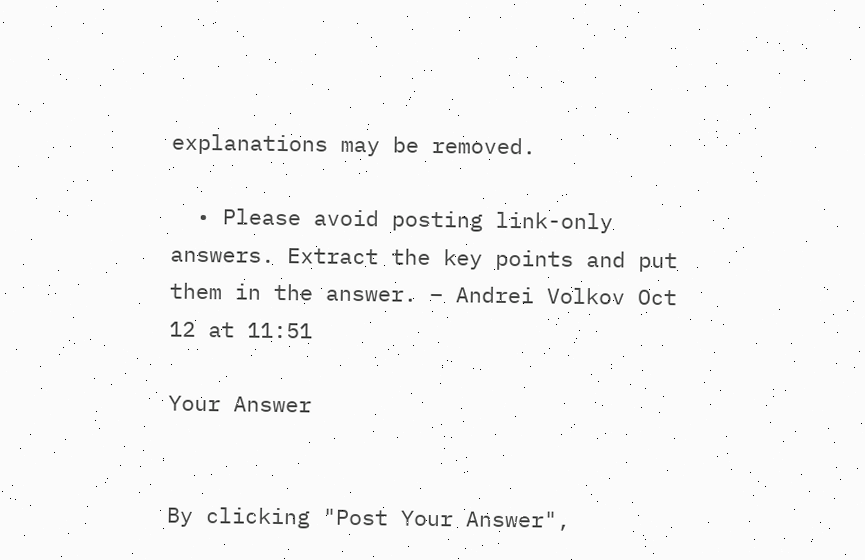explanations may be removed.

  • Please avoid posting link-only answers. Extract the key points and put them in the answer. – Andrei Volkov Oct 12 at 11:51

Your Answer


By clicking "Post Your Answer",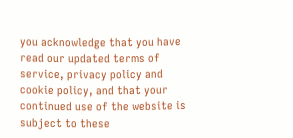you acknowledge that you have read our updated terms of service, privacy policy and cookie policy, and that your continued use of the website is subject to these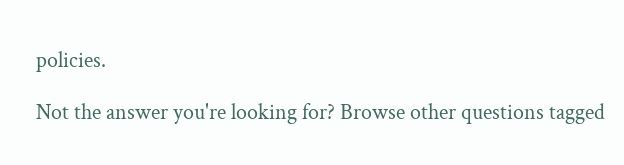policies.

Not the answer you're looking for? Browse other questions tagged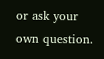or ask your own question.